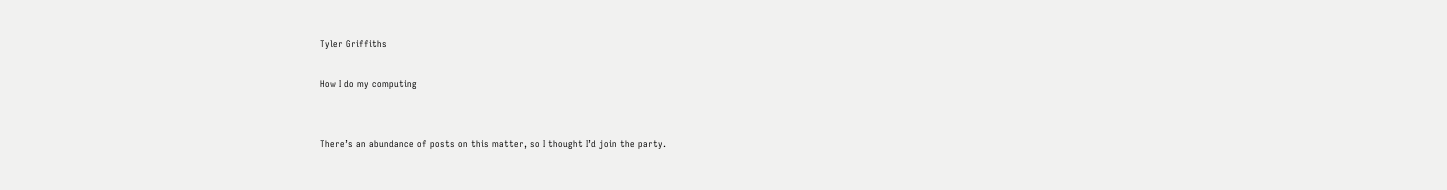Tyler Griffiths

How I do my computing


There’s an abundance of posts on this matter, so I thought I’d join the party.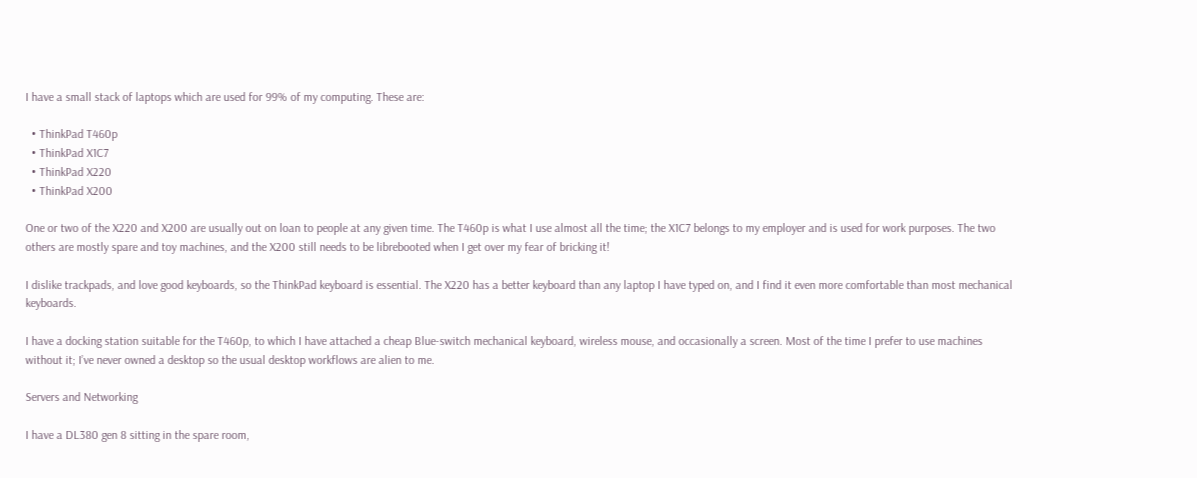I have a small stack of laptops which are used for 99% of my computing. These are:

  • ThinkPad T460p
  • ThinkPad X1C7
  • ThinkPad X220
  • ThinkPad X200

One or two of the X220 and X200 are usually out on loan to people at any given time. The T460p is what I use almost all the time; the X1C7 belongs to my employer and is used for work purposes. The two others are mostly spare and toy machines, and the X200 still needs to be librebooted when I get over my fear of bricking it!

I dislike trackpads, and love good keyboards, so the ThinkPad keyboard is essential. The X220 has a better keyboard than any laptop I have typed on, and I find it even more comfortable than most mechanical keyboards.

I have a docking station suitable for the T460p, to which I have attached a cheap Blue-switch mechanical keyboard, wireless mouse, and occasionally a screen. Most of the time I prefer to use machines without it; I’ve never owned a desktop so the usual desktop workflows are alien to me.

Servers and Networking

I have a DL380 gen 8 sitting in the spare room,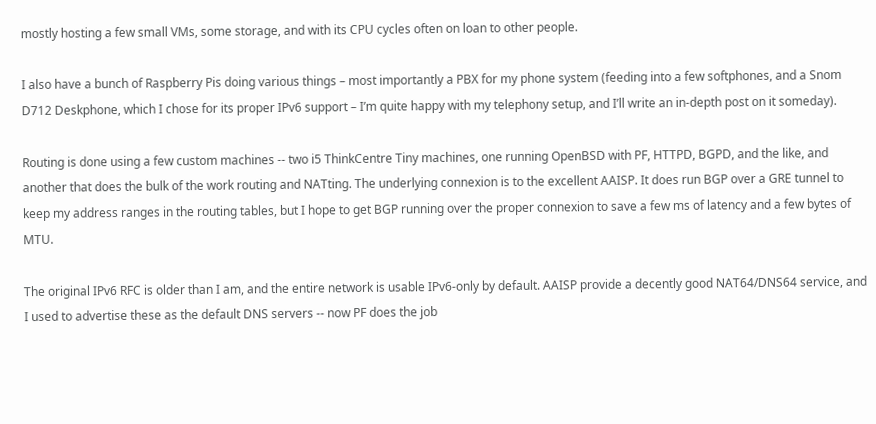mostly hosting a few small VMs, some storage, and with its CPU cycles often on loan to other people.

I also have a bunch of Raspberry Pis doing various things – most importantly a PBX for my phone system (feeding into a few softphones, and a Snom D712 Deskphone, which I chose for its proper IPv6 support – I’m quite happy with my telephony setup, and I’ll write an in-depth post on it someday).

Routing is done using a few custom machines -- two i5 ThinkCentre Tiny machines, one running OpenBSD with PF, HTTPD, BGPD, and the like, and another that does the bulk of the work routing and NATting. The underlying connexion is to the excellent AAISP. It does run BGP over a GRE tunnel to keep my address ranges in the routing tables, but I hope to get BGP running over the proper connexion to save a few ms of latency and a few bytes of MTU.

The original IPv6 RFC is older than I am, and the entire network is usable IPv6-only by default. AAISP provide a decently good NAT64/DNS64 service, and I used to advertise these as the default DNS servers -- now PF does the job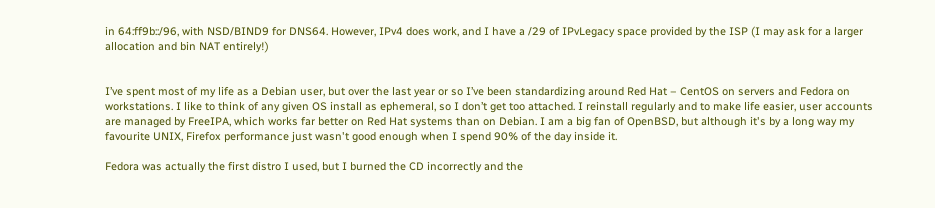in 64:ff9b::/96, with NSD/BIND9 for DNS64. However, IPv4 does work, and I have a /29 of IPvLegacy space provided by the ISP (I may ask for a larger allocation and bin NAT entirely!)


I’ve spent most of my life as a Debian user, but over the last year or so I’ve been standardizing around Red Hat – CentOS on servers and Fedora on workstations. I like to think of any given OS install as ephemeral, so I don’t get too attached. I reinstall regularly and to make life easier, user accounts are managed by FreeIPA, which works far better on Red Hat systems than on Debian. I am a big fan of OpenBSD, but although it's by a long way my favourite UNIX, Firefox performance just wasn't good enough when I spend 90% of the day inside it.

Fedora was actually the first distro I used, but I burned the CD incorrectly and the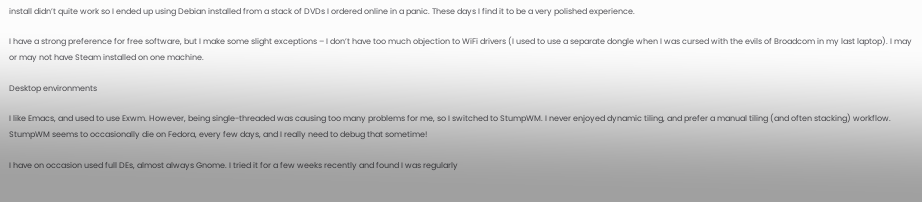install didn’t quite work so I ended up using Debian installed from a stack of DVDs I ordered online in a panic. These days I find it to be a very polished experience.

I have a strong preference for free software, but I make some slight exceptions – I don’t have too much objection to WiFi drivers (I used to use a separate dongle when I was cursed with the evils of Broadcom in my last laptop). I may or may not have Steam installed on one machine.

Desktop environments

I like Emacs, and used to use Exwm. However, being single-threaded was causing too many problems for me, so I switched to StumpWM. I never enjoyed dynamic tiling, and prefer a manual tiling (and often stacking) workflow. StumpWM seems to occasionally die on Fedora, every few days, and I really need to debug that sometime!

I have on occasion used full DEs, almost always Gnome. I tried it for a few weeks recently and found I was regularly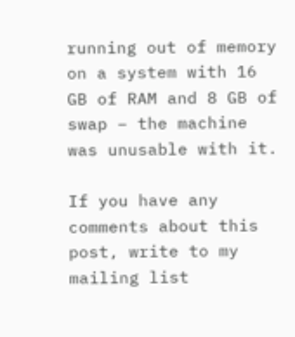running out of memory on a system with 16 GB of RAM and 8 GB of swap – the machine was unusable with it.

If you have any comments about this post, write to my mailing list